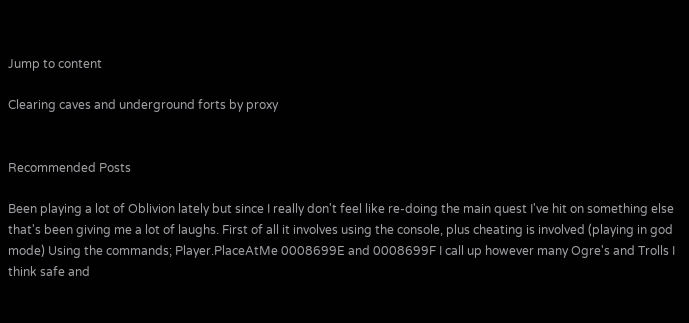Jump to content

Clearing caves and underground forts by proxy


Recommended Posts

Been playing a lot of Oblivion lately but since I really don't feel like re-doing the main quest I've hit on something else that's been giving me a lot of laughs. First of all it involves using the console, plus cheating is involved (playing in god mode) Using the commands; Player.PlaceAtMe 0008699E and 0008699F I call up however many Ogre's and Trolls I think safe and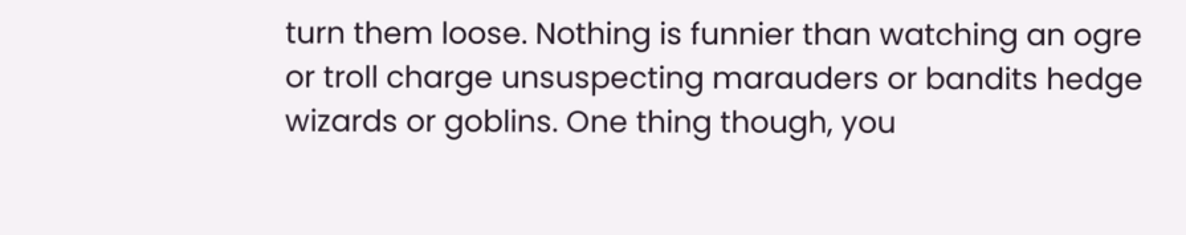turn them loose. Nothing is funnier than watching an ogre or troll charge unsuspecting marauders or bandits hedge wizards or goblins. One thing though, you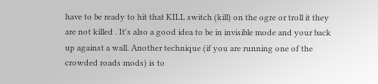have to be ready to hit that KILL switch (kill) on the ogre or troll it they are not killed . It's also a good idea to be in invisible mode and your back up against a wall. Another technique (if you are running one of the crowded roads mods) is to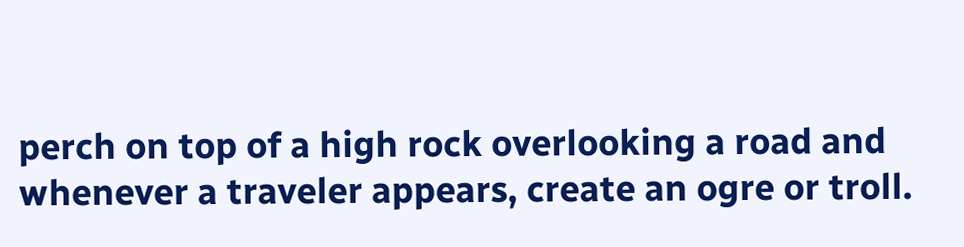perch on top of a high rock overlooking a road and whenever a traveler appears, create an ogre or troll.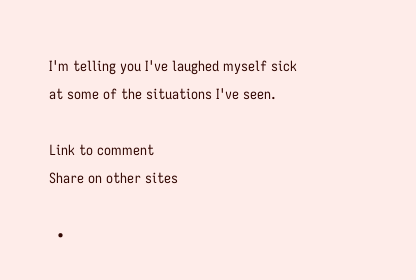I'm telling you I've laughed myself sick at some of the situations I've seen.

Link to comment
Share on other sites

  •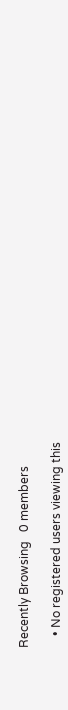Recently Browsing   0 members

    • No registered users viewing this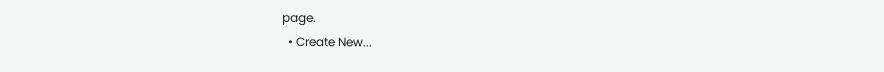page.
  • Create New...